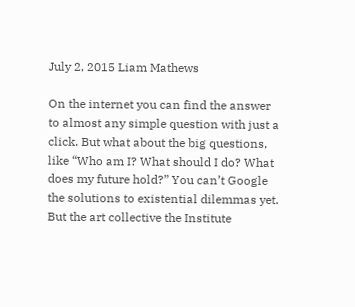July 2, 2015 Liam Mathews

On the internet you can find the answer to almost any simple question with just a click. But what about the big questions, like “Who am I? What should I do? What does my future hold?” You can’t Google the solutions to existential dilemmas yet. But the art collective the Institute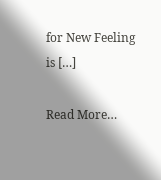for New Feeling is […]

Read More…